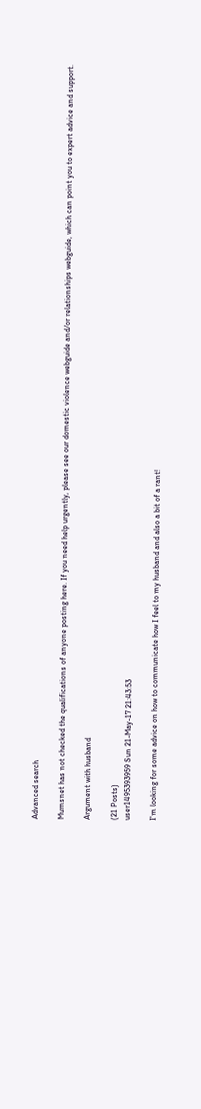Advanced search

Mumsnet has not checked the qualifications of anyone posting here. If you need help urgently, please see our domestic violence webguide and/or relationships webguide, which can point you to expert advice and support.

Argument with husband

(21 Posts)
user1495393959 Sun 21-May-17 21:43:53

I'm looking for some advice on how to communicate how I feel to my husband and also a bit of a rant!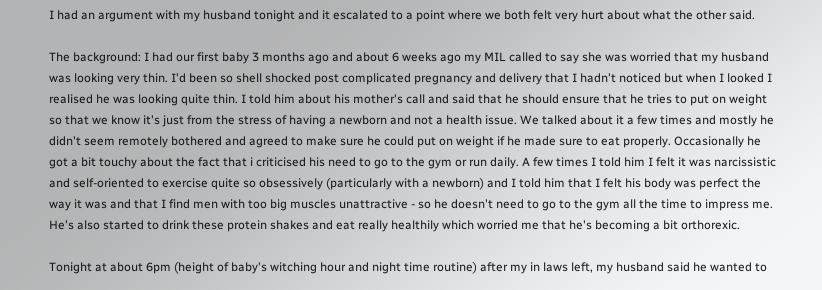I had an argument with my husband tonight and it escalated to a point where we both felt very hurt about what the other said.

The background: I had our first baby 3 months ago and about 6 weeks ago my MIL called to say she was worried that my husband was looking very thin. I'd been so shell shocked post complicated pregnancy and delivery that I hadn't noticed but when I looked I realised he was looking quite thin. I told him about his mother's call and said that he should ensure that he tries to put on weight so that we know it's just from the stress of having a newborn and not a health issue. We talked about it a few times and mostly he didn't seem remotely bothered and agreed to make sure he could put on weight if he made sure to eat properly. Occasionally he got a bit touchy about the fact that i criticised his need to go to the gym or run daily. A few times I told him I felt it was narcissistic and self-oriented to exercise quite so obsessively (particularly with a newborn) and I told him that I felt his body was perfect the way it was and that I find men with too big muscles unattractive - so he doesn't need to go to the gym all the time to impress me. He's also started to drink these protein shakes and eat really healthily which worried me that he's becoming a bit orthorexic.

Tonight at about 6pm (height of baby's witching hour and night time routine) after my in laws left, my husband said he wanted to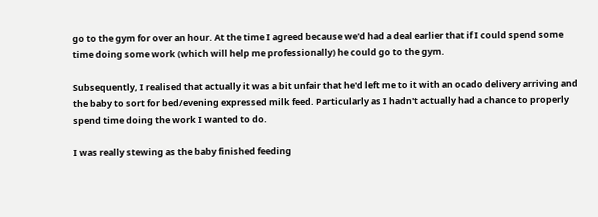go to the gym for over an hour. At the time I agreed because we'd had a deal earlier that if I could spend some time doing some work (which will help me professionally) he could go to the gym.

Subsequently, I realised that actually it was a bit unfair that he'd left me to it with an ocado delivery arriving and the baby to sort for bed/evening expressed milk feed. Particularly as I hadn't actually had a chance to properly spend time doing the work I wanted to do.

I was really stewing as the baby finished feeding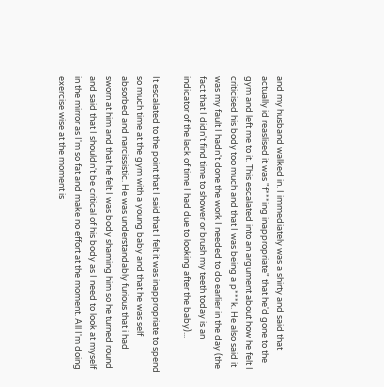and my husband walked in. I immediately was a shirty and said that actually id reaslised it was "f***ing inappropriate" that he'd gone to the gym and left me to it. This escalated into an argument about how he felt I criticised his body too much and that I was being a p***k. He also said it was my fault I hadn't done the work I needed to do earlier in the day (the fact that I didn't find time to shower or brush my teeth today is an indicator of the lack of time I had due to looking after the baby)...

It escalated to the point that I said that I felt it was inappropriate to spend so much time at the gym with a young baby and that he was self absorbed and narcissistic. He was understandably furious that i had sworn at him and that he felt I was body shaming him so he turned round and said that I shouldn't be critical of his body as I need to look at myself in the mirror as I'm so fat and make no effort at the moment. All I'm doing exercise wise at the moment is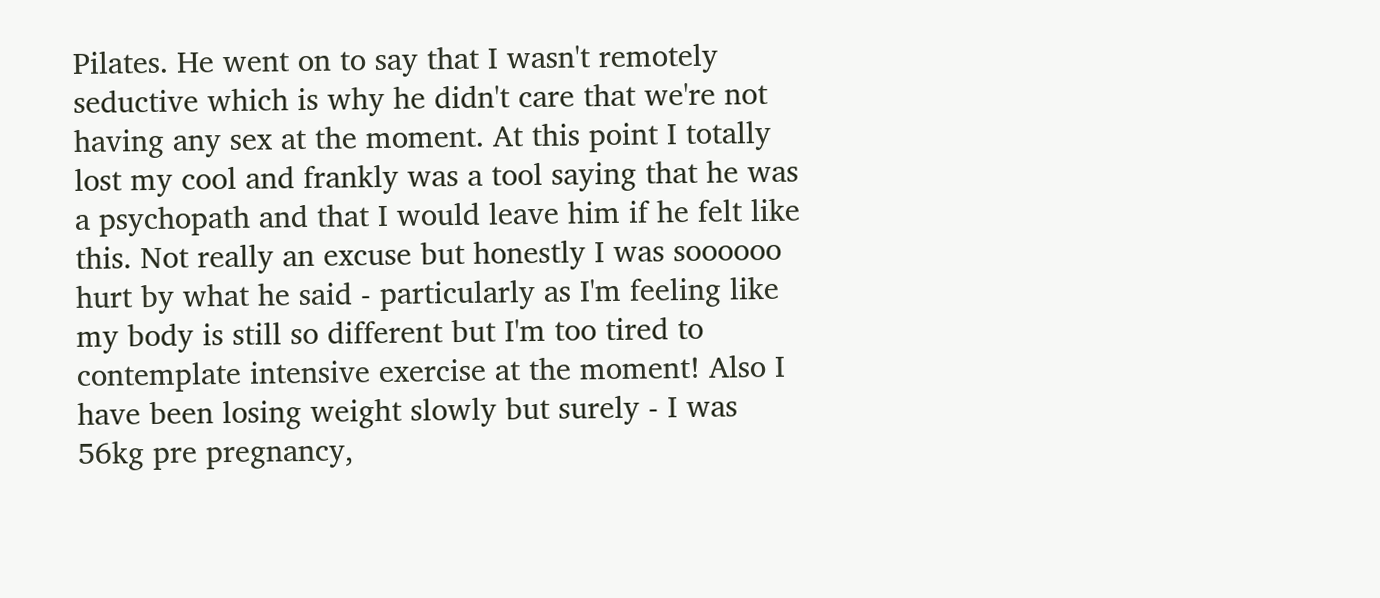Pilates. He went on to say that I wasn't remotely seductive which is why he didn't care that we're not having any sex at the moment. At this point I totally lost my cool and frankly was a tool saying that he was a psychopath and that I would leave him if he felt like this. Not really an excuse but honestly I was soooooo hurt by what he said - particularly as I'm feeling like my body is still so different but I'm too tired to contemplate intensive exercise at the moment! Also I have been losing weight slowly but surely - I was 56kg pre pregnancy,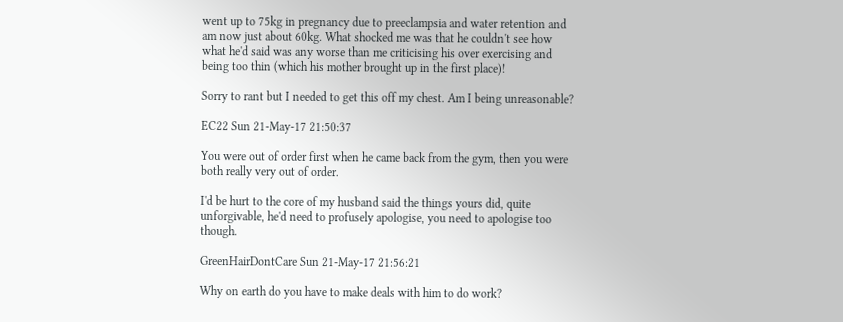went up to 75kg in pregnancy due to preeclampsia and water retention and am now just about 60kg. What shocked me was that he couldn't see how what he'd said was any worse than me criticising his over exercising and being too thin (which his mother brought up in the first place)!

Sorry to rant but I needed to get this off my chest. Am I being unreasonable?

EC22 Sun 21-May-17 21:50:37

You were out of order first when he came back from the gym, then you were both really very out of order.

I'd be hurt to the core of my husband said the things yours did, quite unforgivable, he'd need to profusely apologise, you need to apologise too though.

GreenHairDontCare Sun 21-May-17 21:56:21

Why on earth do you have to make deals with him to do work?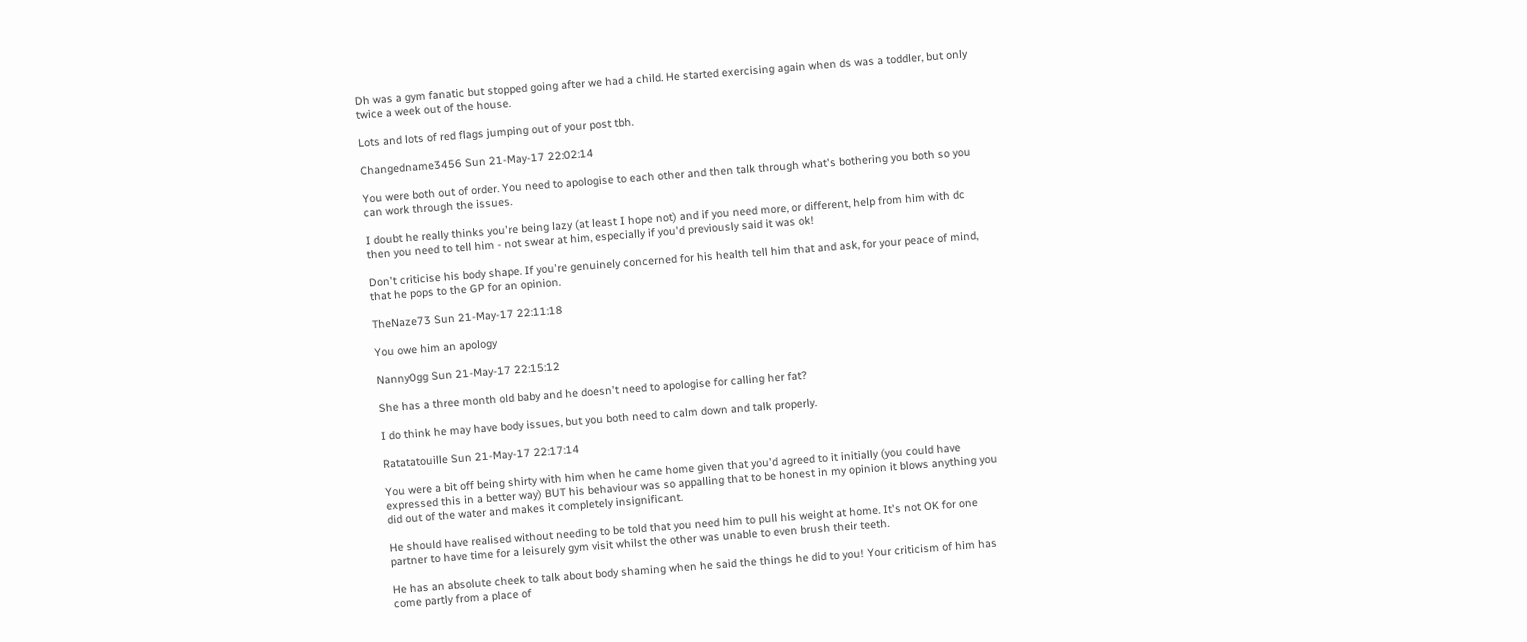Dh was a gym fanatic but stopped going after we had a child. He started exercising again when ds was a toddler, but only twice a week out of the house.

Lots and lots of red flags jumping out of your post tbh.

Changedname3456 Sun 21-May-17 22:02:14

You were both out of order. You need to apologise to each other and then talk through what's bothering you both so you can work through the issues.

I doubt he really thinks you're being lazy (at least I hope not) and if you need more, or different, help from him with dc then you need to tell him - not swear at him, especially if you'd previously said it was ok!

Don't criticise his body shape. If you're genuinely concerned for his health tell him that and ask, for your peace of mind, that he pops to the GP for an opinion.

TheNaze73 Sun 21-May-17 22:11:18

You owe him an apology

Nanny0gg Sun 21-May-17 22:15:12

She has a three month old baby and he doesn't need to apologise for calling her fat?

I do think he may have body issues, but you both need to calm down and talk properly.

Ratatatouille Sun 21-May-17 22:17:14

You were a bit off being shirty with him when he came home given that you'd agreed to it initially (you could have expressed this in a better way) BUT his behaviour was so appalling that to be honest in my opinion it blows anything you did out of the water and makes it completely insignificant.

He should have realised without needing to be told that you need him to pull his weight at home. It's not OK for one partner to have time for a leisurely gym visit whilst the other was unable to even brush their teeth.

He has an absolute cheek to talk about body shaming when he said the things he did to you! Your criticism of him has come partly from a place of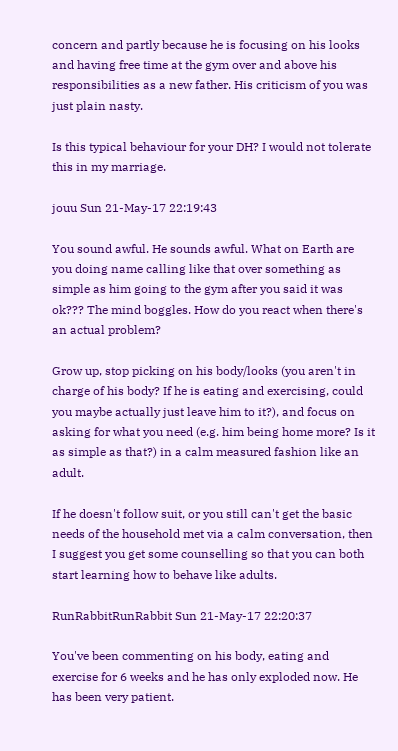concern and partly because he is focusing on his looks and having free time at the gym over and above his responsibilities as a new father. His criticism of you was just plain nasty.

Is this typical behaviour for your DH? I would not tolerate this in my marriage.

jouu Sun 21-May-17 22:19:43

You sound awful. He sounds awful. What on Earth are you doing name calling like that over something as simple as him going to the gym after you said it was ok??? The mind boggles. How do you react when there's an actual problem?

Grow up, stop picking on his body/looks (you aren't in charge of his body? If he is eating and exercising, could you maybe actually just leave him to it?), and focus on asking for what you need (e.g. him being home more? Is it as simple as that?) in a calm measured fashion like an adult.

If he doesn't follow suit, or you still can't get the basic needs of the household met via a calm conversation, then I suggest you get some counselling so that you can both start learning how to behave like adults.

RunRabbitRunRabbit Sun 21-May-17 22:20:37

You've been commenting on his body, eating and exercise for 6 weeks and he has only exploded now. He has been very patient.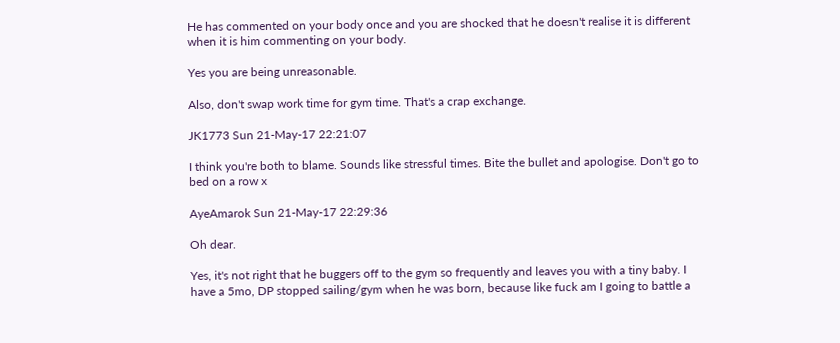He has commented on your body once and you are shocked that he doesn't realise it is different when it is him commenting on your body.

Yes you are being unreasonable.

Also, don't swap work time for gym time. That's a crap exchange.

JK1773 Sun 21-May-17 22:21:07

I think you're both to blame. Sounds like stressful times. Bite the bullet and apologise. Don't go to bed on a row x

AyeAmarok Sun 21-May-17 22:29:36

Oh dear.

Yes, it's not right that he buggers off to the gym so frequently and leaves you with a tiny baby. I have a 5mo, DP stopped sailing/gym when he was born, because like fuck am I going to battle a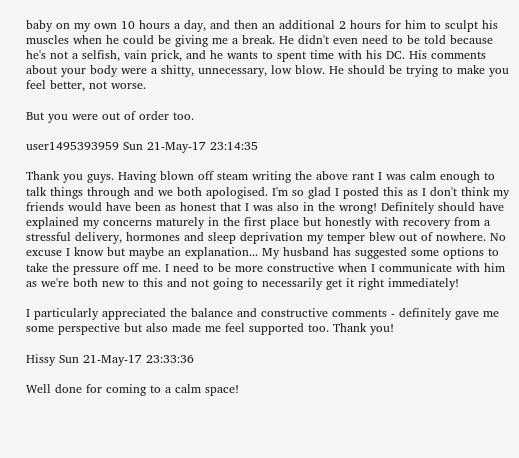baby on my own 10 hours a day, and then an additional 2 hours for him to sculpt his muscles when he could be giving me a break. He didn't even need to be told because he's not a selfish, vain prick, and he wants to spent time with his DC. His comments about your body were a shitty, unnecessary, low blow. He should be trying to make you feel better, not worse.

But you were out of order too.

user1495393959 Sun 21-May-17 23:14:35

Thank you guys. Having blown off steam writing the above rant I was calm enough to talk things through and we both apologised. I'm so glad I posted this as I don't think my friends would have been as honest that I was also in the wrong! Definitely should have explained my concerns maturely in the first place but honestly with recovery from a stressful delivery, hormones and sleep deprivation my temper blew out of nowhere. No excuse I know but maybe an explanation... My husband has suggested some options to take the pressure off me. I need to be more constructive when I communicate with him as we're both new to this and not going to necessarily get it right immediately!

I particularly appreciated the balance and constructive comments - definitely gave me some perspective but also made me feel supported too. Thank you!

Hissy Sun 21-May-17 23:33:36

Well done for coming to a calm space!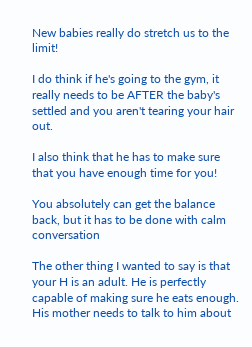New babies really do stretch us to the limit!

I do think if he's going to the gym, it really needs to be AFTER the baby's settled and you aren't tearing your hair out.

I also think that he has to make sure that you have enough time for you!

You absolutely can get the balance back, but it has to be done with calm conversation

The other thing I wanted to say is that your H is an adult. He is perfectly capable of making sure he eats enough. His mother needs to talk to him about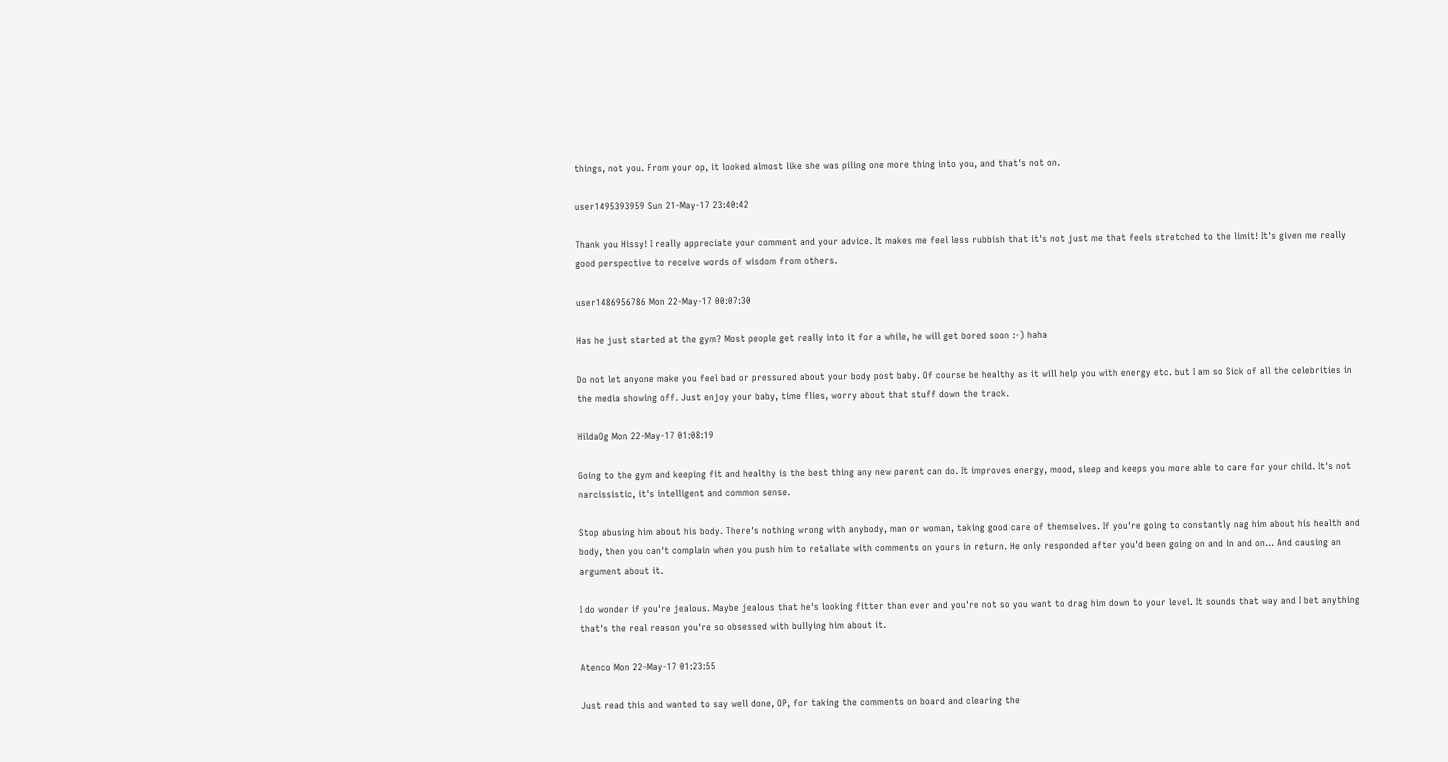things, not you. From your op, it looked almost like she was piling one more thing into you, and that's not on.

user1495393959 Sun 21-May-17 23:40:42

Thank you Hissy! I really appreciate your comment and your advice. It makes me feel less rubbish that it's not just me that feels stretched to the limit! It's given me really good perspective to receive words of wisdom from others.

user1486956786 Mon 22-May-17 00:07:30

Has he just started at the gym? Most people get really into it for a while, he will get bored soon :-) haha

Do not let anyone make you feel bad or pressured about your body post baby. Of course be healthy as it will help you with energy etc. but I am so Sick of all the celebrities in the media showing off. Just enjoy your baby, time flies, worry about that stuff down the track.

HildaOg Mon 22-May-17 01:08:19

Going to the gym and keeping fit and healthy is the best thing any new parent can do. It improves energy, mood, sleep and keeps you more able to care for your child. It's not narcissistic, it's intelligent and common sense.

Stop abusing him about his body. There's nothing wrong with anybody, man or woman, taking good care of themselves. If you're going to constantly nag him about his health and body, then you can't complain when you push him to retaliate with comments on yours in return. He only responded after you'd been going on and in and on... And causing an argument about it.

I do wonder if you're jealous. Maybe jealous that he's looking fitter than ever and you're not so you want to drag him down to your level. It sounds that way and I bet anything that's the real reason you're so obsessed with bullying him about it.

Atenco Mon 22-May-17 01:23:55

Just read this and wanted to say well done, OP, for taking the comments on board and clearing the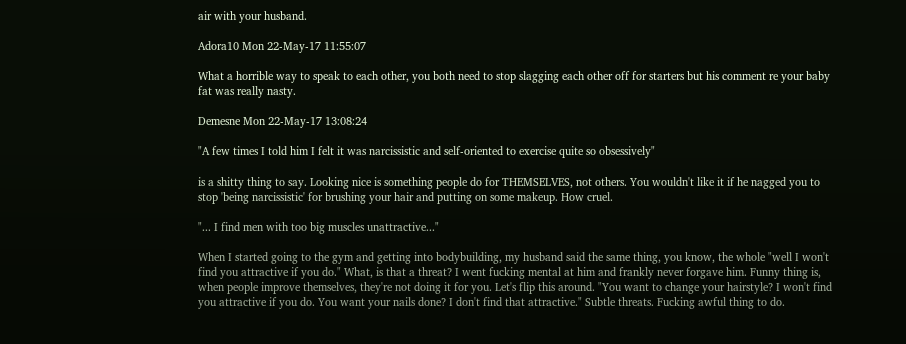air with your husband.

Adora10 Mon 22-May-17 11:55:07

What a horrible way to speak to each other, you both need to stop slagging each other off for starters but his comment re your baby fat was really nasty.

Demesne Mon 22-May-17 13:08:24

"A few times I told him I felt it was narcissistic and self-oriented to exercise quite so obsessively"

is a shitty thing to say. Looking nice is something people do for THEMSELVES, not others. You wouldn't like it if he nagged you to stop 'being narcissistic' for brushing your hair and putting on some makeup. How cruel.

"... I find men with too big muscles unattractive..."

When I started going to the gym and getting into bodybuilding, my husband said the same thing, you know, the whole "well I won't find you attractive if you do." What, is that a threat? I went fucking mental at him and frankly never forgave him. Funny thing is, when people improve themselves, they're not doing it for you. Let's flip this around. "You want to change your hairstyle? I won't find you attractive if you do. You want your nails done? I don't find that attractive." Subtle threats. Fucking awful thing to do.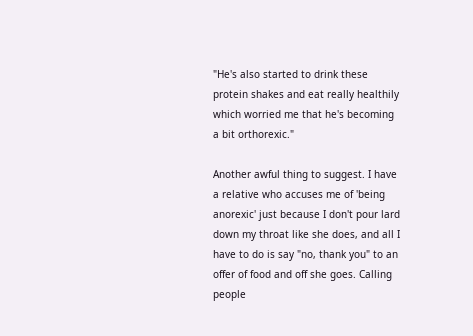"He's also started to drink these protein shakes and eat really healthily which worried me that he's becoming a bit orthorexic."

Another awful thing to suggest. I have a relative who accuses me of 'being anorexic' just because I don't pour lard down my throat like she does, and all I have to do is say "no, thank you" to an offer of food and off she goes. Calling people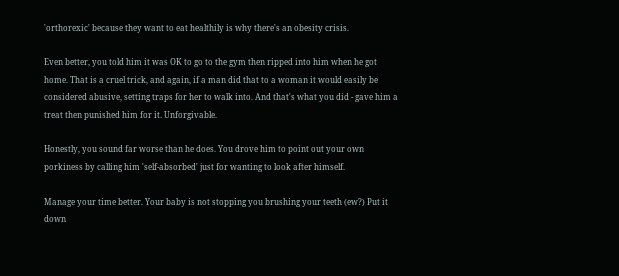'orthorexic' because they want to eat healthily is why there's an obesity crisis.

Even better, you told him it was OK to go to the gym then ripped into him when he got home. That is a cruel trick, and again, if a man did that to a woman it would easily be considered abusive, setting traps for her to walk into. And that's what you did - gave him a treat then punished him for it. Unforgivable.

Honestly, you sound far worse than he does. You drove him to point out your own porkiness by calling him 'self-absorbed' just for wanting to look after himself.

Manage your time better. Your baby is not stopping you brushing your teeth (ew?) Put it down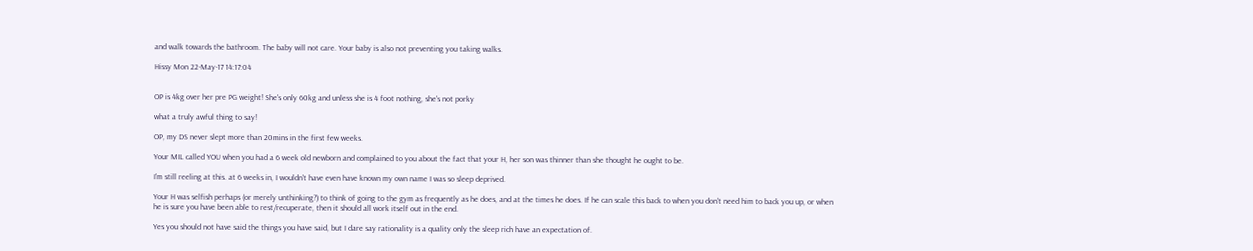and walk towards the bathroom. The baby will not care. Your baby is also not preventing you taking walks.

Hissy Mon 22-May-17 14:17:04


OP is 4kg over her pre PG weight! She's only 60kg and unless she is 4 foot nothing, she's not porky

what a truly awful thing to say!

OP, my DS never slept more than 20mins in the first few weeks.

Your MIL called YOU when you had a 6 week old newborn and complained to you about the fact that your H, her son was thinner than she thought he ought to be.

I'm still reeling at this. at 6 weeks in, I wouldn't have even have known my own name I was so sleep deprived.

Your H was selfish perhaps (or merely unthinking?) to think of going to the gym as frequently as he does, and at the times he does. If he can scale this back to when you don't need him to back you up, or when he is sure you have been able to rest/recuperate, then it should all work itself out in the end.

Yes you should not have said the things you have said, but I dare say rationality is a quality only the sleep rich have an expectation of.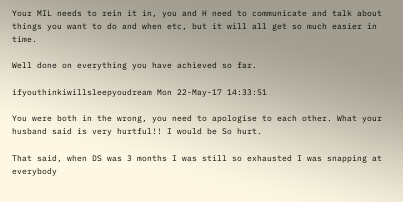Your MIL needs to rein it in, you and H need to communicate and talk about things you want to do and when etc, but it will all get so much easier in time.

Well done on everything you have achieved so far.

ifyouthinkiwillsleepyoudream Mon 22-May-17 14:33:51

You were both in the wrong, you need to apologise to each other. What your husband said is very hurtful!! I would be So hurt.

That said, when DS was 3 months I was still so exhausted I was snapping at everybody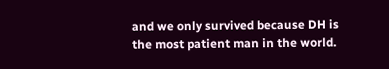and we only survived because DH is the most patient man in the world.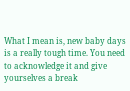What I mean is, new baby days is a really tough time. You need to acknowledge it and give yourselves a break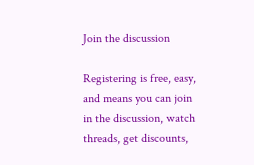Join the discussion

Registering is free, easy, and means you can join in the discussion, watch threads, get discounts,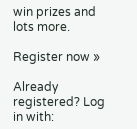win prizes and lots more.

Register now »

Already registered? Log in with: